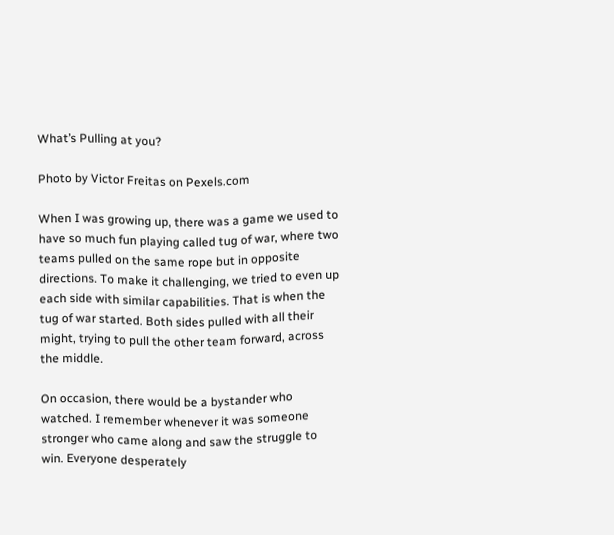What’s Pulling at you?

Photo by Victor Freitas on Pexels.com

When I was growing up, there was a game we used to have so much fun playing called tug of war, where two teams pulled on the same rope but in opposite directions. To make it challenging, we tried to even up each side with similar capabilities. That is when the tug of war started. Both sides pulled with all their might, trying to pull the other team forward, across the middle.

On occasion, there would be a bystander who watched. I remember whenever it was someone stronger who came along and saw the struggle to win. Everyone desperately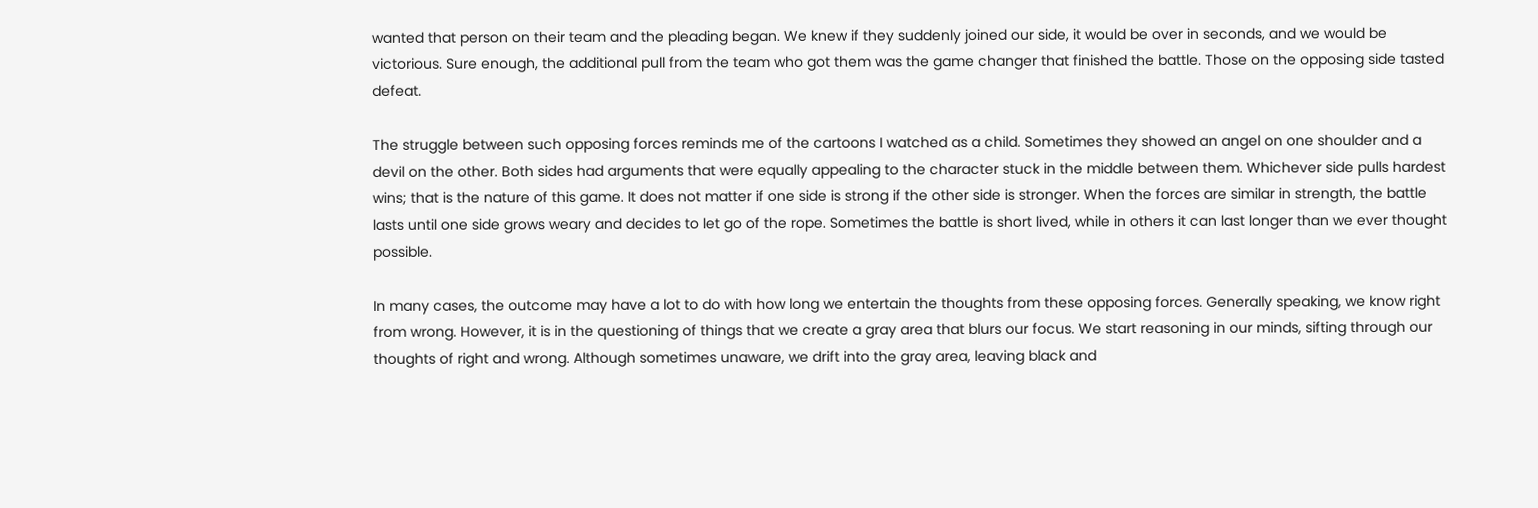wanted that person on their team and the pleading began. We knew if they suddenly joined our side, it would be over in seconds, and we would be victorious. Sure enough, the additional pull from the team who got them was the game changer that finished the battle. Those on the opposing side tasted defeat.

The struggle between such opposing forces reminds me of the cartoons I watched as a child. Sometimes they showed an angel on one shoulder and a devil on the other. Both sides had arguments that were equally appealing to the character stuck in the middle between them. Whichever side pulls hardest wins; that is the nature of this game. It does not matter if one side is strong if the other side is stronger. When the forces are similar in strength, the battle lasts until one side grows weary and decides to let go of the rope. Sometimes the battle is short lived, while in others it can last longer than we ever thought possible.

In many cases, the outcome may have a lot to do with how long we entertain the thoughts from these opposing forces. Generally speaking, we know right from wrong. However, it is in the questioning of things that we create a gray area that blurs our focus. We start reasoning in our minds, sifting through our thoughts of right and wrong. Although sometimes unaware, we drift into the gray area, leaving black and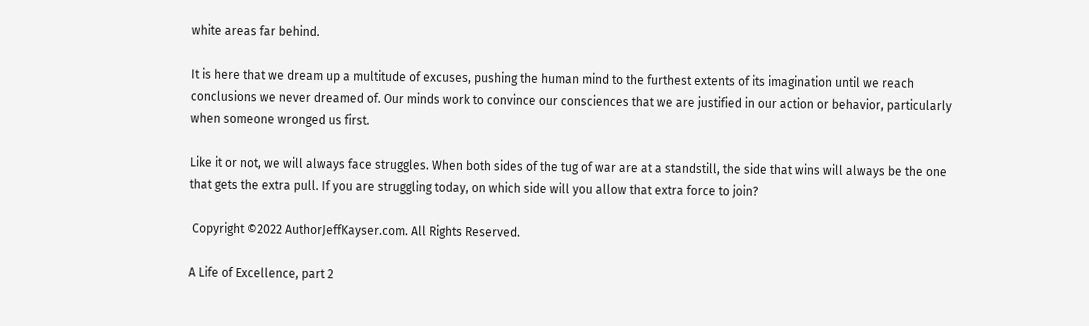white areas far behind.

It is here that we dream up a multitude of excuses, pushing the human mind to the furthest extents of its imagination until we reach conclusions we never dreamed of. Our minds work to convince our consciences that we are justified in our action or behavior, particularly when someone wronged us first.

Like it or not, we will always face struggles. When both sides of the tug of war are at a standstill, the side that wins will always be the one that gets the extra pull. If you are struggling today, on which side will you allow that extra force to join?

 Copyright ©2022 AuthorJeffKayser.com. All Rights Reserved.

A Life of Excellence, part 2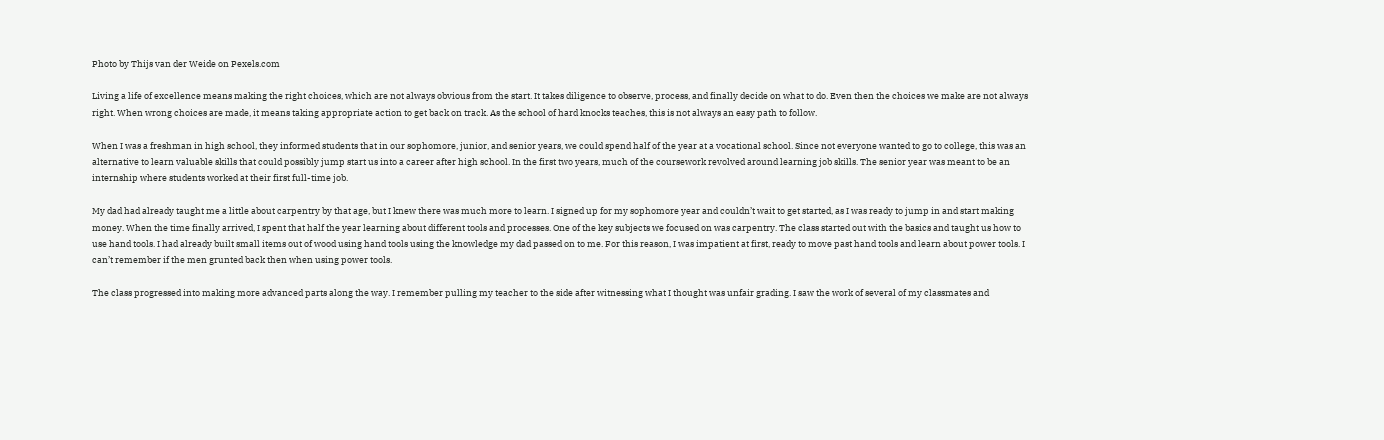Photo by Thijs van der Weide on Pexels.com

Living a life of excellence means making the right choices, which are not always obvious from the start. It takes diligence to observe, process, and finally decide on what to do. Even then the choices we make are not always right. When wrong choices are made, it means taking appropriate action to get back on track. As the school of hard knocks teaches, this is not always an easy path to follow.

When I was a freshman in high school, they informed students that in our sophomore, junior, and senior years, we could spend half of the year at a vocational school. Since not everyone wanted to go to college, this was an alternative to learn valuable skills that could possibly jump start us into a career after high school. In the first two years, much of the coursework revolved around learning job skills. The senior year was meant to be an internship where students worked at their first full-time job.

My dad had already taught me a little about carpentry by that age, but I knew there was much more to learn. I signed up for my sophomore year and couldn’t wait to get started, as I was ready to jump in and start making money. When the time finally arrived, I spent that half the year learning about different tools and processes. One of the key subjects we focused on was carpentry. The class started out with the basics and taught us how to use hand tools. I had already built small items out of wood using hand tools using the knowledge my dad passed on to me. For this reason, I was impatient at first, ready to move past hand tools and learn about power tools. I can’t remember if the men grunted back then when using power tools.

The class progressed into making more advanced parts along the way. I remember pulling my teacher to the side after witnessing what I thought was unfair grading. I saw the work of several of my classmates and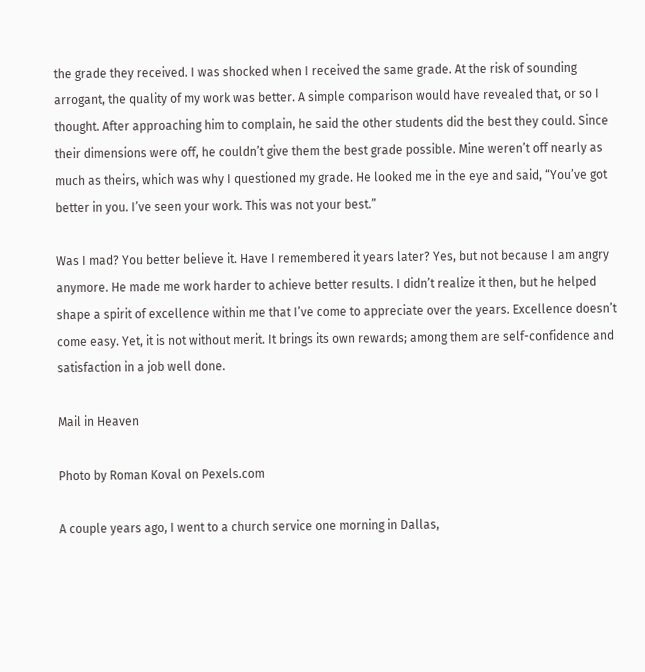the grade they received. I was shocked when I received the same grade. At the risk of sounding arrogant, the quality of my work was better. A simple comparison would have revealed that, or so I thought. After approaching him to complain, he said the other students did the best they could. Since their dimensions were off, he couldn’t give them the best grade possible. Mine weren’t off nearly as much as theirs, which was why I questioned my grade. He looked me in the eye and said, “You’ve got better in you. I’ve seen your work. This was not your best.”

Was I mad? You better believe it. Have I remembered it years later? Yes, but not because I am angry anymore. He made me work harder to achieve better results. I didn’t realize it then, but he helped shape a spirit of excellence within me that I’ve come to appreciate over the years. Excellence doesn’t come easy. Yet, it is not without merit. It brings its own rewards; among them are self-confidence and satisfaction in a job well done.

Mail in Heaven

Photo by Roman Koval on Pexels.com

A couple years ago, I went to a church service one morning in Dallas,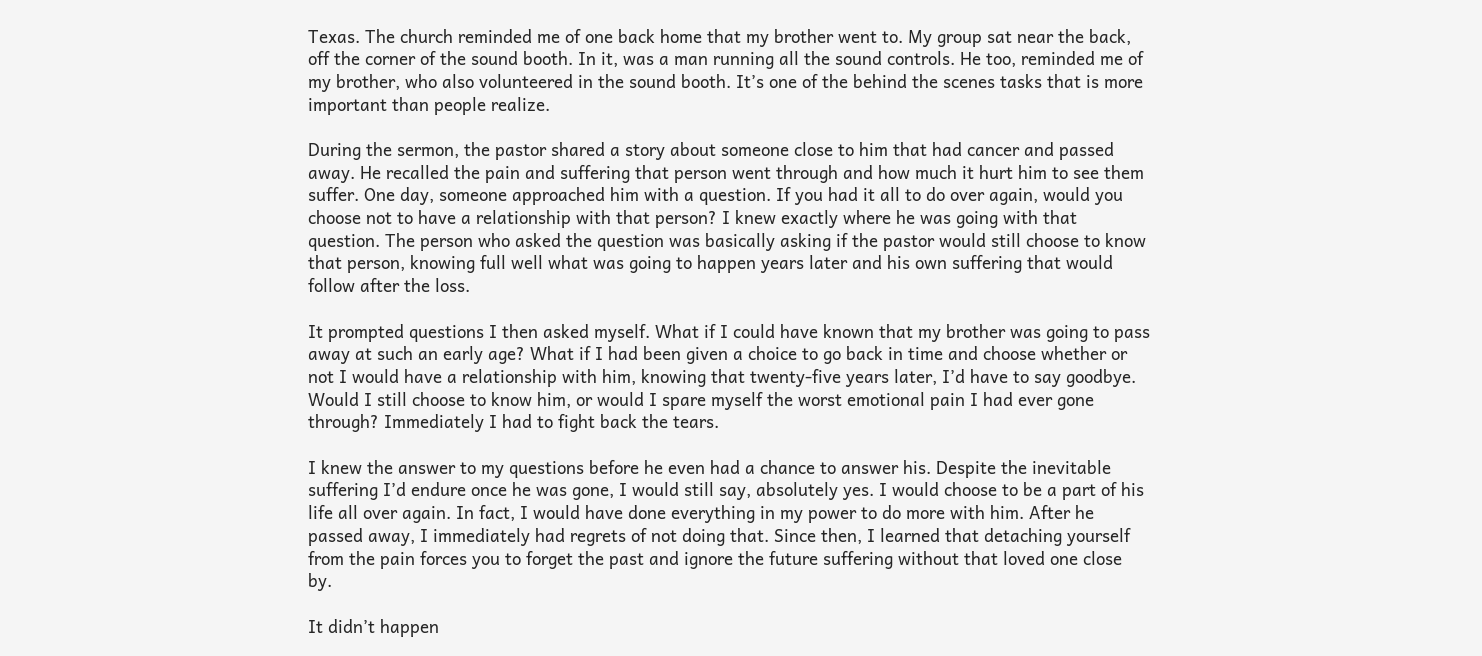Texas. The church reminded me of one back home that my brother went to. My group sat near the back, off the corner of the sound booth. In it, was a man running all the sound controls. He too, reminded me of my brother, who also volunteered in the sound booth. It’s one of the behind the scenes tasks that is more important than people realize.

During the sermon, the pastor shared a story about someone close to him that had cancer and passed away. He recalled the pain and suffering that person went through and how much it hurt him to see them suffer. One day, someone approached him with a question. If you had it all to do over again, would you choose not to have a relationship with that person? I knew exactly where he was going with that question. The person who asked the question was basically asking if the pastor would still choose to know that person, knowing full well what was going to happen years later and his own suffering that would follow after the loss.

It prompted questions I then asked myself. What if I could have known that my brother was going to pass away at such an early age? What if I had been given a choice to go back in time and choose whether or not I would have a relationship with him, knowing that twenty-five years later, I’d have to say goodbye. Would I still choose to know him, or would I spare myself the worst emotional pain I had ever gone through? Immediately I had to fight back the tears.

I knew the answer to my questions before he even had a chance to answer his. Despite the inevitable suffering I’d endure once he was gone, I would still say, absolutely yes. I would choose to be a part of his life all over again. In fact, I would have done everything in my power to do more with him. After he passed away, I immediately had regrets of not doing that. Since then, I learned that detaching yourself from the pain forces you to forget the past and ignore the future suffering without that loved one close by.

It didn’t happen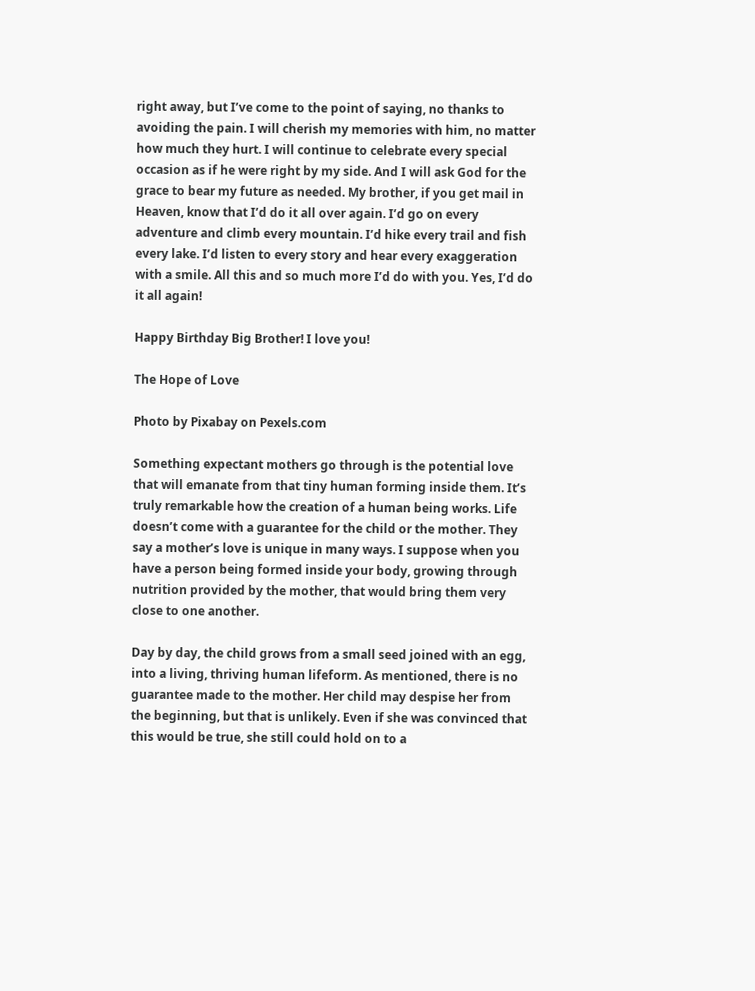right away, but I’ve come to the point of saying, no thanks to avoiding the pain. I will cherish my memories with him, no matter how much they hurt. I will continue to celebrate every special occasion as if he were right by my side. And I will ask God for the grace to bear my future as needed. My brother, if you get mail in Heaven, know that I’d do it all over again. I’d go on every adventure and climb every mountain. I’d hike every trail and fish every lake. I’d listen to every story and hear every exaggeration with a smile. All this and so much more I’d do with you. Yes, I’d do it all again!

Happy Birthday Big Brother! I love you!

The Hope of Love

Photo by Pixabay on Pexels.com

Something expectant mothers go through is the potential love that will emanate from that tiny human forming inside them. It’s truly remarkable how the creation of a human being works. Life doesn’t come with a guarantee for the child or the mother. They say a mother’s love is unique in many ways. I suppose when you have a person being formed inside your body, growing through nutrition provided by the mother, that would bring them very close to one another.

Day by day, the child grows from a small seed joined with an egg, into a living, thriving human lifeform. As mentioned, there is no guarantee made to the mother. Her child may despise her from the beginning, but that is unlikely. Even if she was convinced that this would be true, she still could hold on to a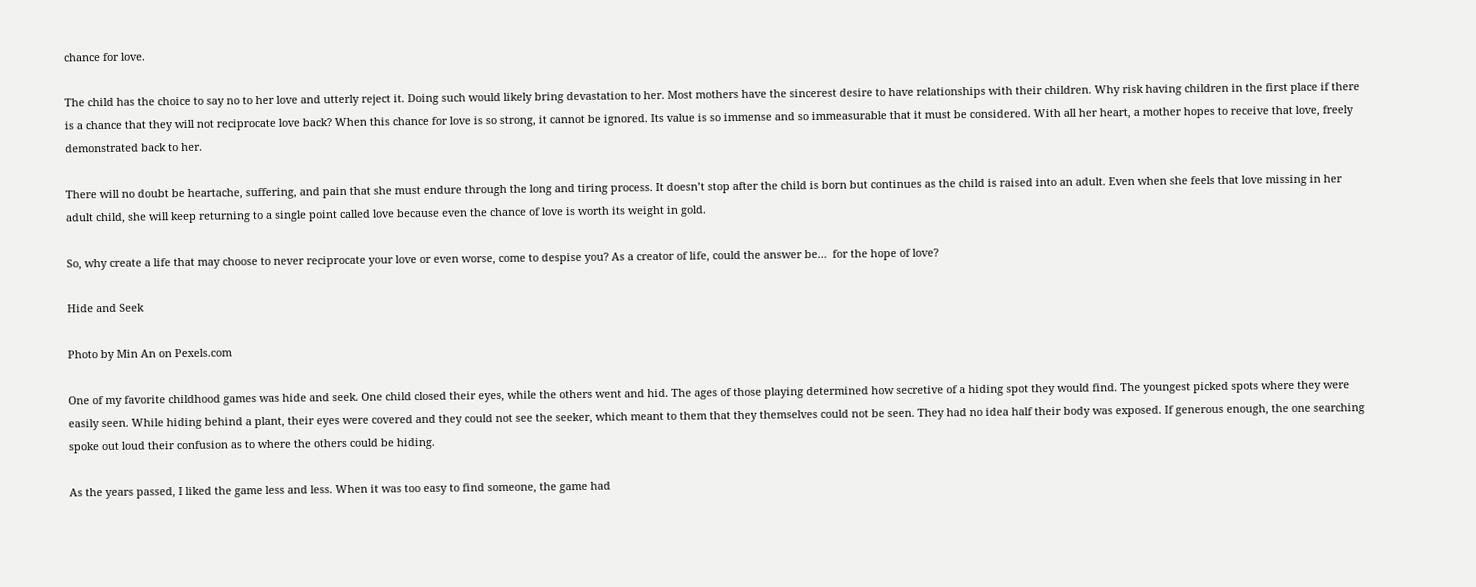chance for love.

The child has the choice to say no to her love and utterly reject it. Doing such would likely bring devastation to her. Most mothers have the sincerest desire to have relationships with their children. Why risk having children in the first place if there is a chance that they will not reciprocate love back? When this chance for love is so strong, it cannot be ignored. Its value is so immense and so immeasurable that it must be considered. With all her heart, a mother hopes to receive that love, freely demonstrated back to her.

There will no doubt be heartache, suffering, and pain that she must endure through the long and tiring process. It doesn’t stop after the child is born but continues as the child is raised into an adult. Even when she feels that love missing in her adult child, she will keep returning to a single point called love because even the chance of love is worth its weight in gold.

So, why create a life that may choose to never reciprocate your love or even worse, come to despise you? As a creator of life, could the answer be…  for the hope of love?

Hide and Seek

Photo by Min An on Pexels.com

One of my favorite childhood games was hide and seek. One child closed their eyes, while the others went and hid. The ages of those playing determined how secretive of a hiding spot they would find. The youngest picked spots where they were easily seen. While hiding behind a plant, their eyes were covered and they could not see the seeker, which meant to them that they themselves could not be seen. They had no idea half their body was exposed. If generous enough, the one searching spoke out loud their confusion as to where the others could be hiding.

As the years passed, I liked the game less and less. When it was too easy to find someone, the game had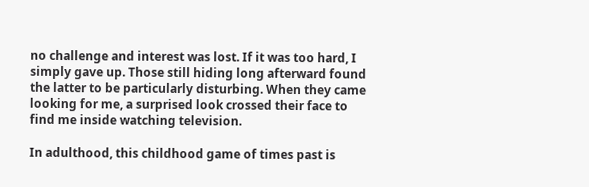no challenge and interest was lost. If it was too hard, I simply gave up. Those still hiding long afterward found the latter to be particularly disturbing. When they came looking for me, a surprised look crossed their face to find me inside watching television.

In adulthood, this childhood game of times past is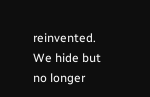reinvented. We hide but no longer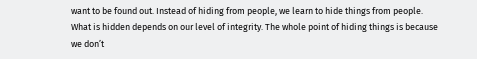want to be found out. Instead of hiding from people, we learn to hide things from people. What is hidden depends on our level of integrity. The whole point of hiding things is because we don’t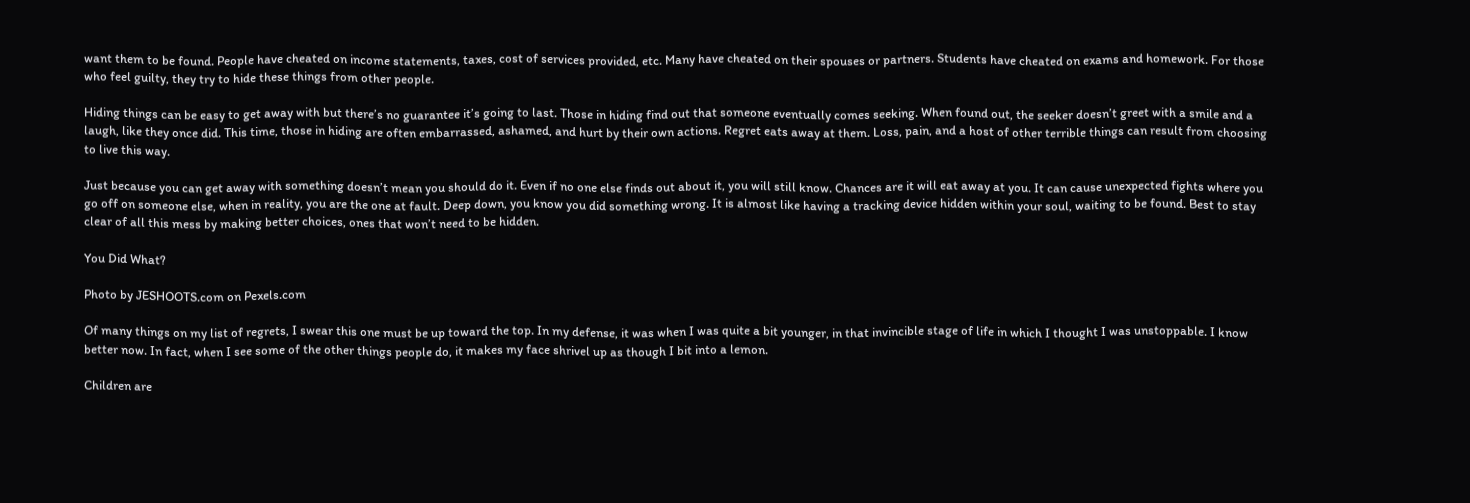want them to be found. People have cheated on income statements, taxes, cost of services provided, etc. Many have cheated on their spouses or partners. Students have cheated on exams and homework. For those who feel guilty, they try to hide these things from other people.

Hiding things can be easy to get away with but there’s no guarantee it’s going to last. Those in hiding find out that someone eventually comes seeking. When found out, the seeker doesn’t greet with a smile and a laugh, like they once did. This time, those in hiding are often embarrassed, ashamed, and hurt by their own actions. Regret eats away at them. Loss, pain, and a host of other terrible things can result from choosing to live this way.

Just because you can get away with something doesn’t mean you should do it. Even if no one else finds out about it, you will still know. Chances are it will eat away at you. It can cause unexpected fights where you go off on someone else, when in reality, you are the one at fault. Deep down, you know you did something wrong. It is almost like having a tracking device hidden within your soul, waiting to be found. Best to stay clear of all this mess by making better choices, ones that won’t need to be hidden.

You Did What?

Photo by JESHOOTS.com on Pexels.com

Of many things on my list of regrets, I swear this one must be up toward the top. In my defense, it was when I was quite a bit younger, in that invincible stage of life in which I thought I was unstoppable. I know better now. In fact, when I see some of the other things people do, it makes my face shrivel up as though I bit into a lemon.

Children are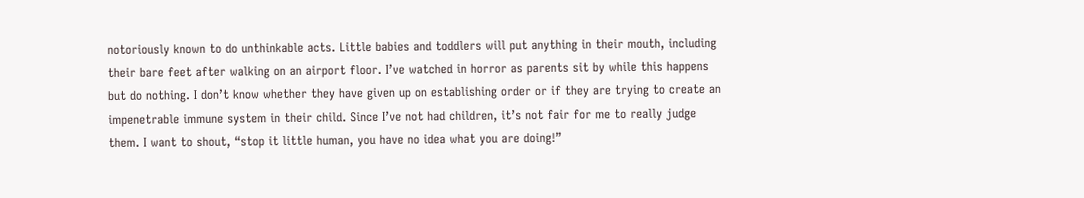notoriously known to do unthinkable acts. Little babies and toddlers will put anything in their mouth, including their bare feet after walking on an airport floor. I’ve watched in horror as parents sit by while this happens but do nothing. I don’t know whether they have given up on establishing order or if they are trying to create an impenetrable immune system in their child. Since I’ve not had children, it’s not fair for me to really judge them. I want to shout, “stop it little human, you have no idea what you are doing!”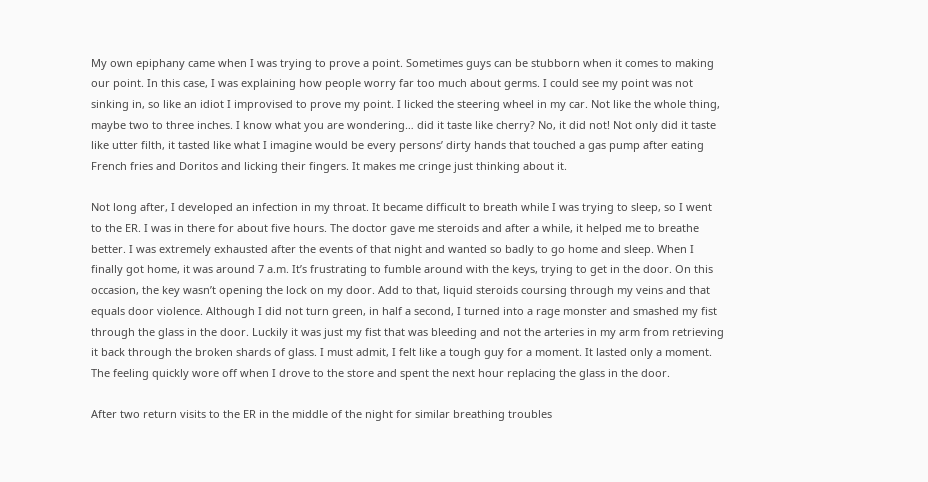My own epiphany came when I was trying to prove a point. Sometimes guys can be stubborn when it comes to making our point. In this case, I was explaining how people worry far too much about germs. I could see my point was not sinking in, so like an idiot I improvised to prove my point. I licked the steering wheel in my car. Not like the whole thing, maybe two to three inches. I know what you are wondering… did it taste like cherry? No, it did not! Not only did it taste like utter filth, it tasted like what I imagine would be every persons’ dirty hands that touched a gas pump after eating French fries and Doritos and licking their fingers. It makes me cringe just thinking about it.

Not long after, I developed an infection in my throat. It became difficult to breath while I was trying to sleep, so I went to the ER. I was in there for about five hours. The doctor gave me steroids and after a while, it helped me to breathe better. I was extremely exhausted after the events of that night and wanted so badly to go home and sleep. When I finally got home, it was around 7 a.m. It’s frustrating to fumble around with the keys, trying to get in the door. On this occasion, the key wasn’t opening the lock on my door. Add to that, liquid steroids coursing through my veins and that equals door violence. Although I did not turn green, in half a second, I turned into a rage monster and smashed my fist through the glass in the door. Luckily it was just my fist that was bleeding and not the arteries in my arm from retrieving it back through the broken shards of glass. I must admit, I felt like a tough guy for a moment. It lasted only a moment. The feeling quickly wore off when I drove to the store and spent the next hour replacing the glass in the door.

After two return visits to the ER in the middle of the night for similar breathing troubles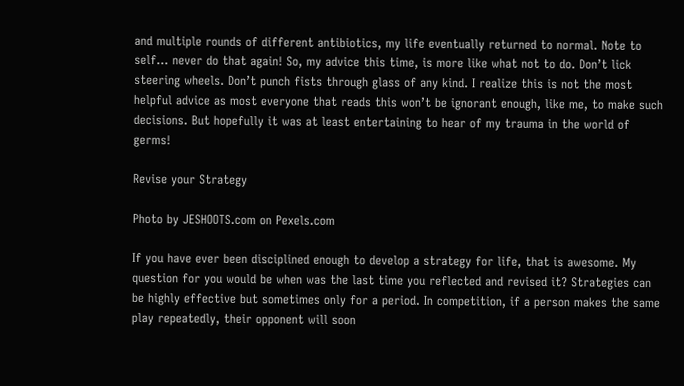and multiple rounds of different antibiotics, my life eventually returned to normal. Note to self… never do that again! So, my advice this time, is more like what not to do. Don’t lick steering wheels. Don’t punch fists through glass of any kind. I realize this is not the most helpful advice as most everyone that reads this won’t be ignorant enough, like me, to make such decisions. But hopefully it was at least entertaining to hear of my trauma in the world of germs!

Revise your Strategy

Photo by JESHOOTS.com on Pexels.com

If you have ever been disciplined enough to develop a strategy for life, that is awesome. My question for you would be when was the last time you reflected and revised it? Strategies can be highly effective but sometimes only for a period. In competition, if a person makes the same play repeatedly, their opponent will soon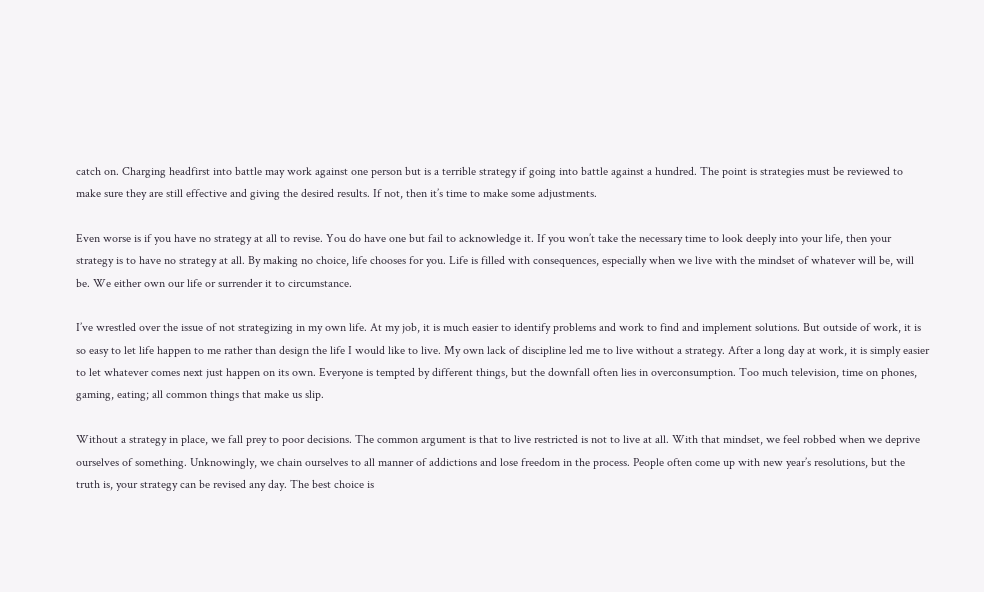catch on. Charging headfirst into battle may work against one person but is a terrible strategy if going into battle against a hundred. The point is strategies must be reviewed to make sure they are still effective and giving the desired results. If not, then it’s time to make some adjustments.

Even worse is if you have no strategy at all to revise. You do have one but fail to acknowledge it. If you won’t take the necessary time to look deeply into your life, then your strategy is to have no strategy at all. By making no choice, life chooses for you. Life is filled with consequences, especially when we live with the mindset of whatever will be, will be. We either own our life or surrender it to circumstance.

I’ve wrestled over the issue of not strategizing in my own life. At my job, it is much easier to identify problems and work to find and implement solutions. But outside of work, it is so easy to let life happen to me rather than design the life I would like to live. My own lack of discipline led me to live without a strategy. After a long day at work, it is simply easier to let whatever comes next just happen on its own. Everyone is tempted by different things, but the downfall often lies in overconsumption. Too much television, time on phones, gaming, eating; all common things that make us slip.

Without a strategy in place, we fall prey to poor decisions. The common argument is that to live restricted is not to live at all. With that mindset, we feel robbed when we deprive ourselves of something. Unknowingly, we chain ourselves to all manner of addictions and lose freedom in the process. People often come up with new year’s resolutions, but the truth is, your strategy can be revised any day. The best choice is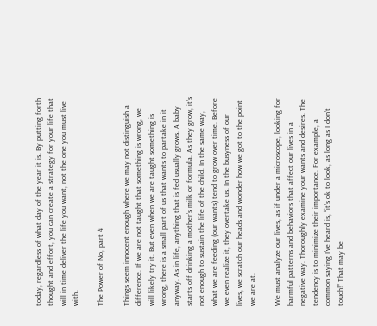today, regardless of what day of the year it is. By putting forth thought and effort, you can create a strategy for your life that will in time deliver the life you want, not the one you must live with.

The Power of No, part 4

Things seem innocent enough where we may not distinguish a difference. If we are not taught that something is wrong, we will likely try it. But even when we are taught something is wrong, there is a small part of us that wants to partake in it anyway. As in life, anything that is fed usually grows. A baby starts off drinking a mother’s milk or formula. As they grow, it’s not enough to sustain the life of the child. In the same way, what we are feeding (our wants) tend to grow over time. Before we even realize it, they overtake us. In the busyness of our lives, we scratch our heads and wonder how we got to the point we are at.

We must analyze our lives, as if under a microscope, looking for harmful patterns and behaviors that affect our lives in a negative way. Thoroughly examine your wants and desires. The tendency is to minimize their importance. For example, a common saying I’ve heard is, “it’s ok to look, as long as I don’t touch!” That may be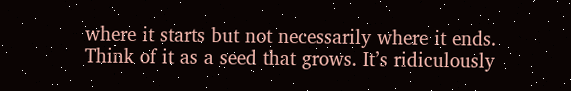where it starts but not necessarily where it ends. Think of it as a seed that grows. It’s ridiculously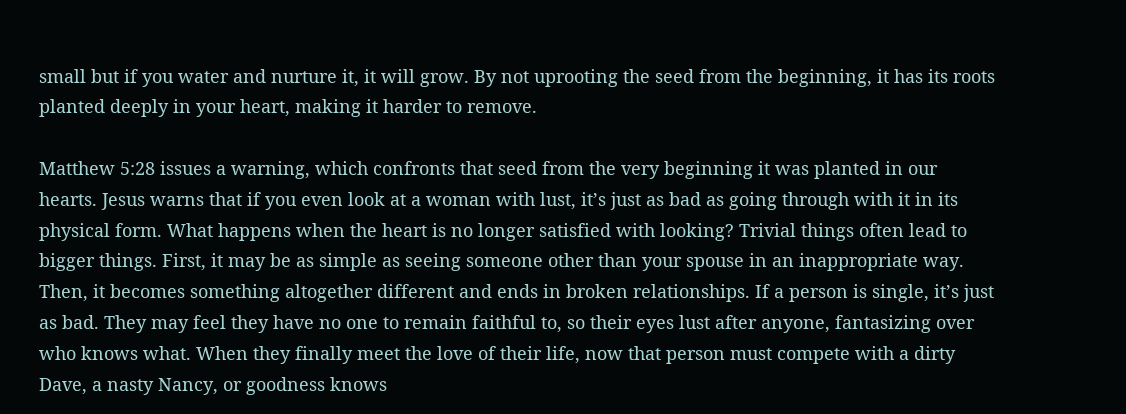small but if you water and nurture it, it will grow. By not uprooting the seed from the beginning, it has its roots planted deeply in your heart, making it harder to remove.

Matthew 5:28 issues a warning, which confronts that seed from the very beginning it was planted in our hearts. Jesus warns that if you even look at a woman with lust, it’s just as bad as going through with it in its physical form. What happens when the heart is no longer satisfied with looking? Trivial things often lead to bigger things. First, it may be as simple as seeing someone other than your spouse in an inappropriate way. Then, it becomes something altogether different and ends in broken relationships. If a person is single, it’s just as bad. They may feel they have no one to remain faithful to, so their eyes lust after anyone, fantasizing over who knows what. When they finally meet the love of their life, now that person must compete with a dirty Dave, a nasty Nancy, or goodness knows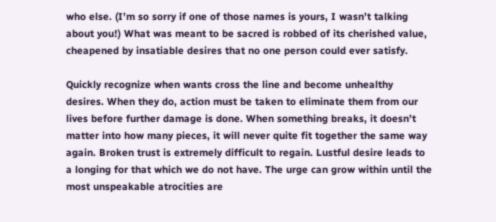who else. (I’m so sorry if one of those names is yours, I wasn’t talking about you!) What was meant to be sacred is robbed of its cherished value, cheapened by insatiable desires that no one person could ever satisfy.

Quickly recognize when wants cross the line and become unhealthy desires. When they do, action must be taken to eliminate them from our lives before further damage is done. When something breaks, it doesn’t matter into how many pieces, it will never quite fit together the same way again. Broken trust is extremely difficult to regain. Lustful desire leads to a longing for that which we do not have. The urge can grow within until the most unspeakable atrocities are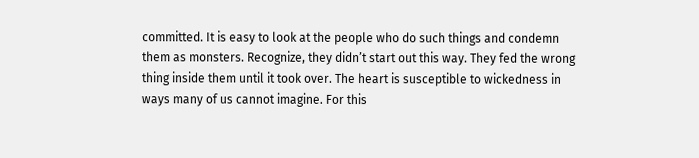committed. It is easy to look at the people who do such things and condemn them as monsters. Recognize, they didn’t start out this way. They fed the wrong thing inside them until it took over. The heart is susceptible to wickedness in ways many of us cannot imagine. For this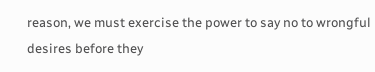reason, we must exercise the power to say no to wrongful desires before they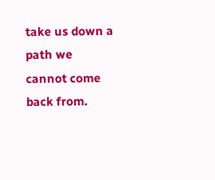take us down a path we cannot come back from.